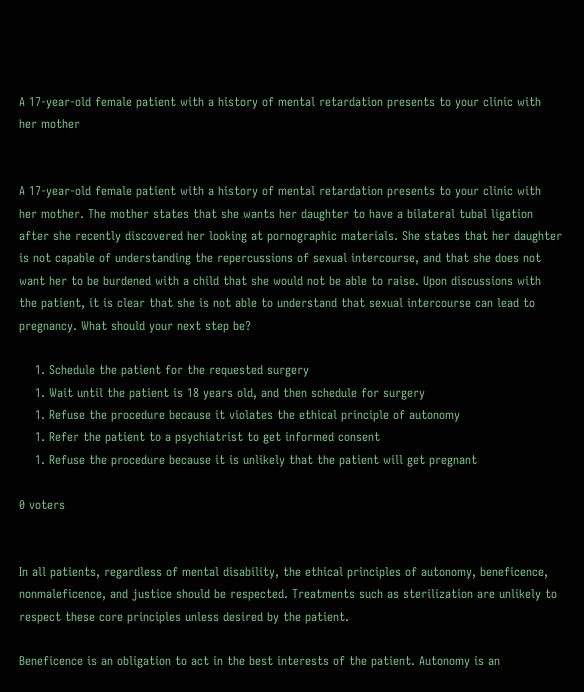A 17-year-old female patient with a history of mental retardation presents to your clinic with her mother


A 17-year-old female patient with a history of mental retardation presents to your clinic with her mother. The mother states that she wants her daughter to have a bilateral tubal ligation after she recently discovered her looking at pornographic materials. She states that her daughter is not capable of understanding the repercussions of sexual intercourse, and that she does not want her to be burdened with a child that she would not be able to raise. Upon discussions with the patient, it is clear that she is not able to understand that sexual intercourse can lead to pregnancy. What should your next step be?

    1. Schedule the patient for the requested surgery
    1. Wait until the patient is 18 years old, and then schedule for surgery
    1. Refuse the procedure because it violates the ethical principle of autonomy
    1. Refer the patient to a psychiatrist to get informed consent
    1. Refuse the procedure because it is unlikely that the patient will get pregnant

0 voters


In all patients, regardless of mental disability, the ethical principles of autonomy, beneficence, nonmaleficence, and justice should be respected. Treatments such as sterilization are unlikely to respect these core principles unless desired by the patient.

Beneficence is an obligation to act in the best interests of the patient. Autonomy is an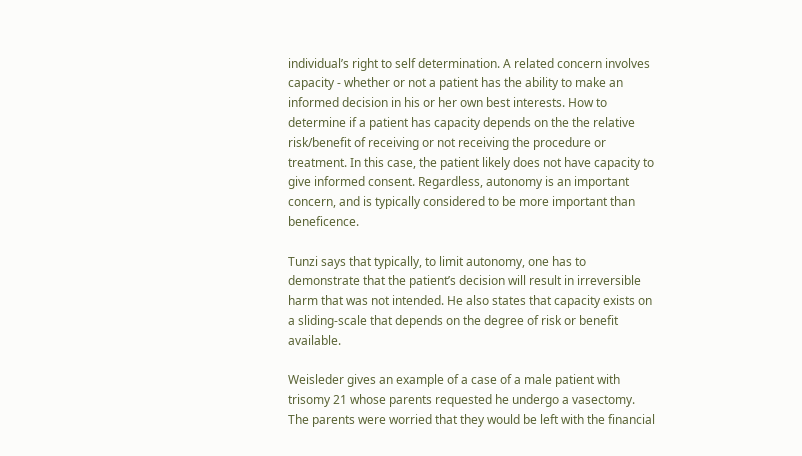individual’s right to self determination. A related concern involves capacity - whether or not a patient has the ability to make an informed decision in his or her own best interests. How to determine if a patient has capacity depends on the the relative risk/benefit of receiving or not receiving the procedure or treatment. In this case, the patient likely does not have capacity to give informed consent. Regardless, autonomy is an important concern, and is typically considered to be more important than beneficence.

Tunzi says that typically, to limit autonomy, one has to demonstrate that the patient’s decision will result in irreversible harm that was not intended. He also states that capacity exists on a sliding-scale that depends on the degree of risk or benefit available.

Weisleder gives an example of a case of a male patient with trisomy 21 whose parents requested he undergo a vasectomy. The parents were worried that they would be left with the financial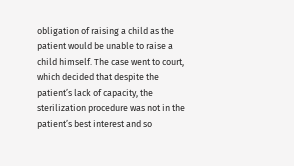obligation of raising a child as the patient would be unable to raise a child himself. The case went to court, which decided that despite the patient’s lack of capacity, the sterilization procedure was not in the patient’s best interest and so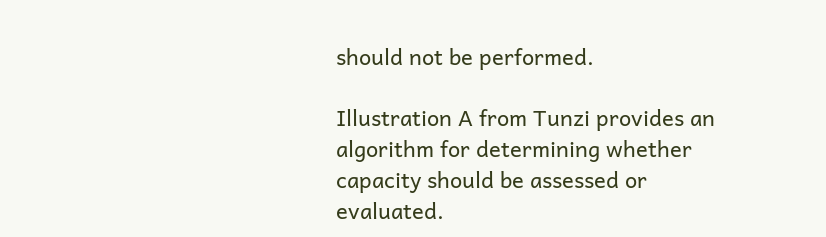should not be performed.

Illustration A from Tunzi provides an algorithm for determining whether capacity should be assessed or evaluated.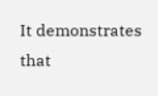It demonstrates that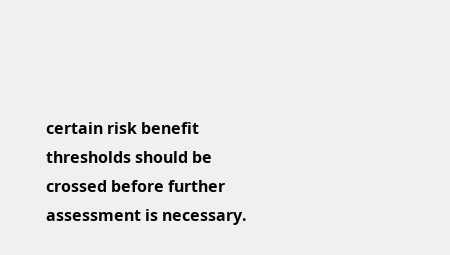certain risk benefit thresholds should be crossed before further assessment is necessary.